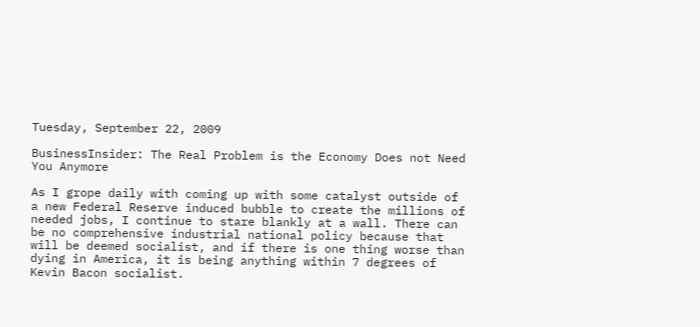Tuesday, September 22, 2009

BusinessInsider: The Real Problem is the Economy Does not Need You Anymore

As I grope daily with coming up with some catalyst outside of a new Federal Reserve induced bubble to create the millions of needed jobs, I continue to stare blankly at a wall. There can be no comprehensive industrial national policy because that will be deemed socialist, and if there is one thing worse than dying in America, it is being anything within 7 degrees of Kevin Bacon socialist.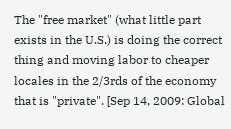The "free market" (what little part exists in the U.S.) is doing the correct thing and moving labor to cheaper locales in the 2/3rds of the economy that is "private". [Sep 14, 2009: Global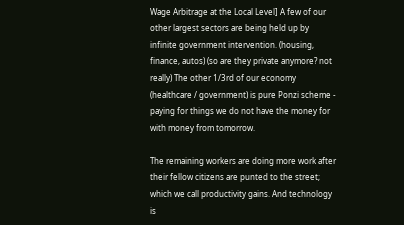Wage Arbitrage at the Local Level] A few of our other largest sectors are being held up by infinite government intervention. (housing, finance, autos) (so are they private anymore? not really) The other 1/3rd of our economy (healthcare / government) is pure Ponzi scheme - paying for things we do not have the money for with money from tomorrow.

The remaining workers are doing more work after their fellow citizens are punted to the street; which we call productivity gains. And technology is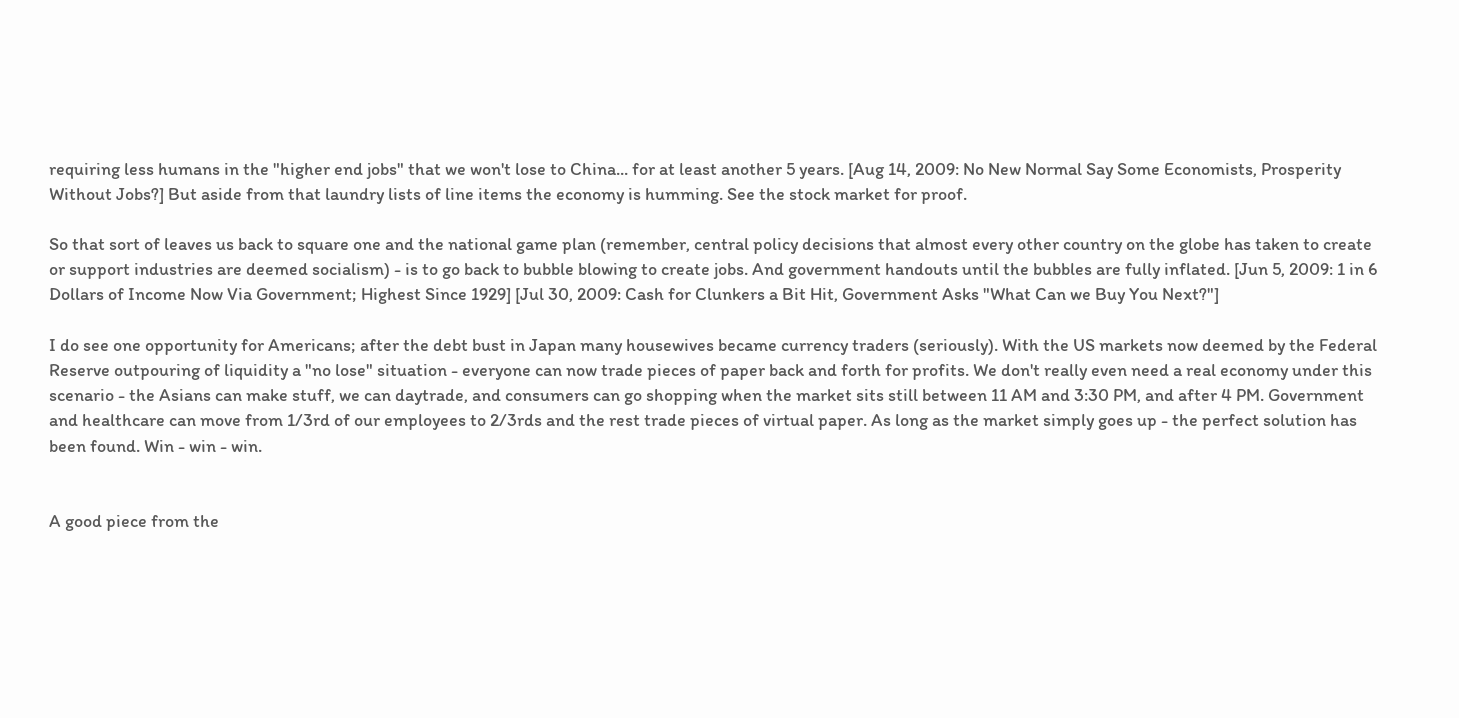requiring less humans in the "higher end jobs" that we won't lose to China... for at least another 5 years. [Aug 14, 2009: No New Normal Say Some Economists, Prosperity Without Jobs?] But aside from that laundry lists of line items the economy is humming. See the stock market for proof.

So that sort of leaves us back to square one and the national game plan (remember, central policy decisions that almost every other country on the globe has taken to create or support industries are deemed socialism) - is to go back to bubble blowing to create jobs. And government handouts until the bubbles are fully inflated. [Jun 5, 2009: 1 in 6 Dollars of Income Now Via Government; Highest Since 1929] [Jul 30, 2009: Cash for Clunkers a Bit Hit, Government Asks "What Can we Buy You Next?"]

I do see one opportunity for Americans; after the debt bust in Japan many housewives became currency traders (seriously). With the US markets now deemed by the Federal Reserve outpouring of liquidity a "no lose" situation - everyone can now trade pieces of paper back and forth for profits. We don't really even need a real economy under this scenario - the Asians can make stuff, we can daytrade, and consumers can go shopping when the market sits still between 11 AM and 3:30 PM, and after 4 PM. Government and healthcare can move from 1/3rd of our employees to 2/3rds and the rest trade pieces of virtual paper. As long as the market simply goes up - the perfect solution has been found. Win - win - win.


A good piece from the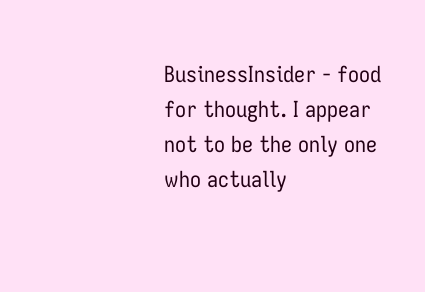BusinessInsider - food for thought. I appear not to be the only one who actually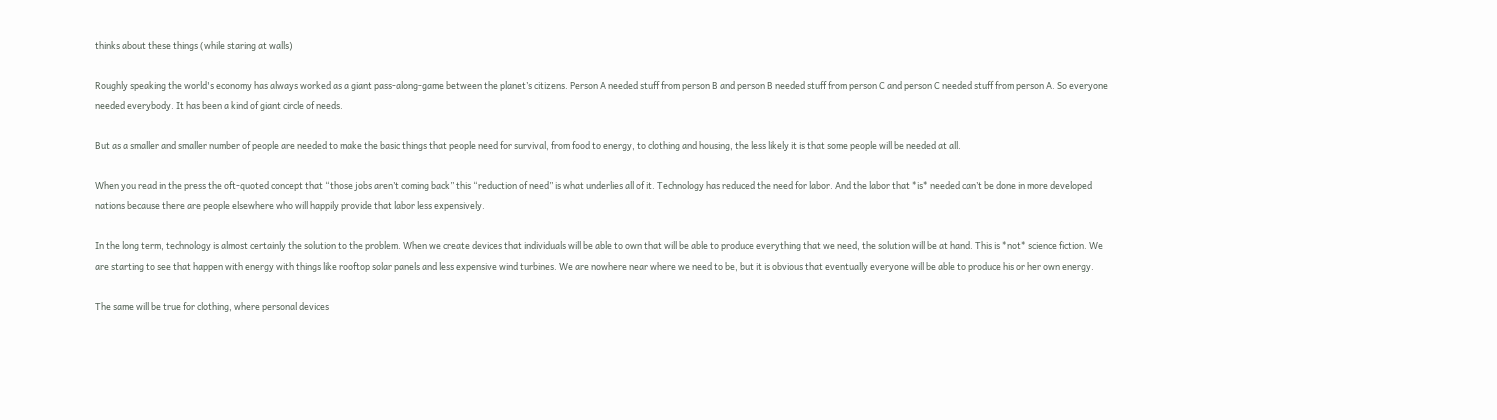thinks about these things (while staring at walls)

Roughly speaking the world's economy has always worked as a giant pass-along-game between the planet’s citizens. Person A needed stuff from person B and person B needed stuff from person C and person C needed stuff from person A. So everyone needed everybody. It has been a kind of giant circle of needs.

But as a smaller and smaller number of people are needed to make the basic things that people need for survival, from food to energy, to clothing and housing, the less likely it is that some people will be needed at all.

When you read in the press the oft-quoted concept that “those jobs aren’t coming back” this “reduction of need” is what underlies all of it. Technology has reduced the need for labor. And the labor that *is* needed can’t be done in more developed nations because there are people elsewhere who will happily provide that labor less expensively.

In the long term, technology is almost certainly the solution to the problem. When we create devices that individuals will be able to own that will be able to produce everything that we need, the solution will be at hand. This is *not* science fiction. We are starting to see that happen with energy with things like rooftop solar panels and less expensive wind turbines. We are nowhere near where we need to be, but it is obvious that eventually everyone will be able to produce his or her own energy.

The same will be true for clothing, where personal devices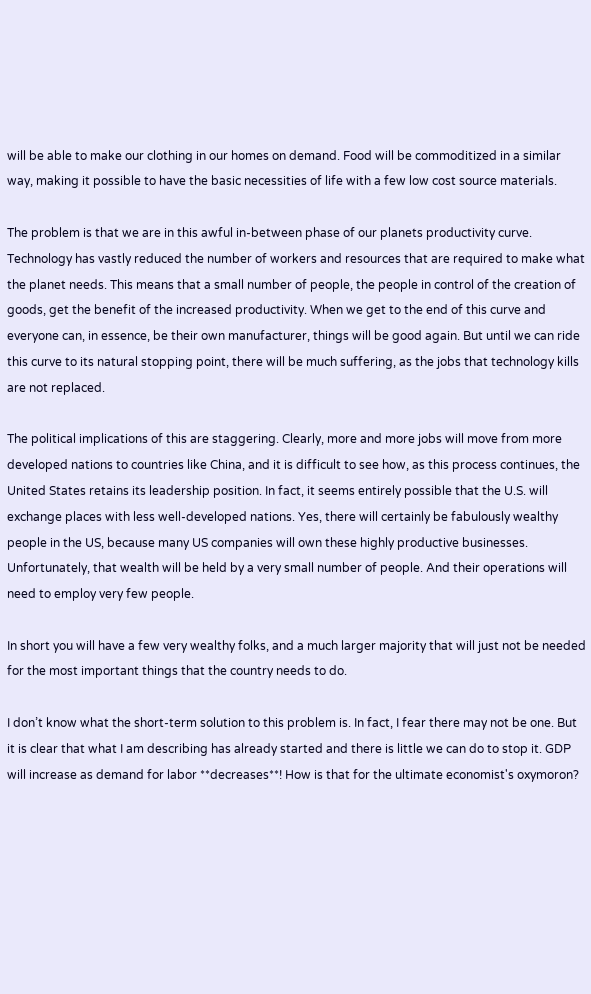will be able to make our clothing in our homes on demand. Food will be commoditized in a similar way, making it possible to have the basic necessities of life with a few low cost source materials.

The problem is that we are in this awful in-between phase of our planets productivity curve. Technology has vastly reduced the number of workers and resources that are required to make what the planet needs. This means that a small number of people, the people in control of the creation of goods, get the benefit of the increased productivity. When we get to the end of this curve and everyone can, in essence, be their own manufacturer, things will be good again. But until we can ride this curve to its natural stopping point, there will be much suffering, as the jobs that technology kills are not replaced.

The political implications of this are staggering. Clearly, more and more jobs will move from more developed nations to countries like China, and it is difficult to see how, as this process continues, the United States retains its leadership position. In fact, it seems entirely possible that the U.S. will exchange places with less well-developed nations. Yes, there will certainly be fabulously wealthy people in the US, because many US companies will own these highly productive businesses. Unfortunately, that wealth will be held by a very small number of people. And their operations will need to employ very few people.

In short you will have a few very wealthy folks, and a much larger majority that will just not be needed for the most important things that the country needs to do.

I don’t know what the short-term solution to this problem is. In fact, I fear there may not be one. But it is clear that what I am describing has already started and there is little we can do to stop it. GDP will increase as demand for labor **decreases**! How is that for the ultimate economist's oxymoron?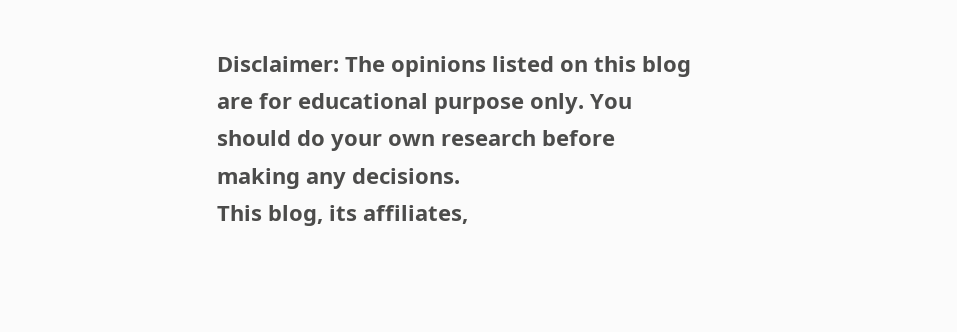Disclaimer: The opinions listed on this blog are for educational purpose only. You should do your own research before making any decisions.
This blog, its affiliates,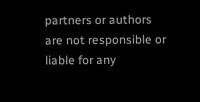partners or authors are not responsible or liable for any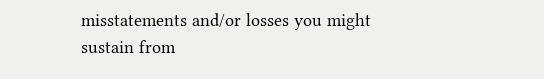misstatements and/or losses you might sustain from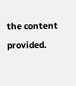the content provided.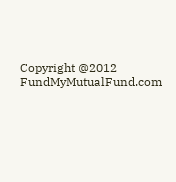Copyright @2012 FundMyMutualFund.com